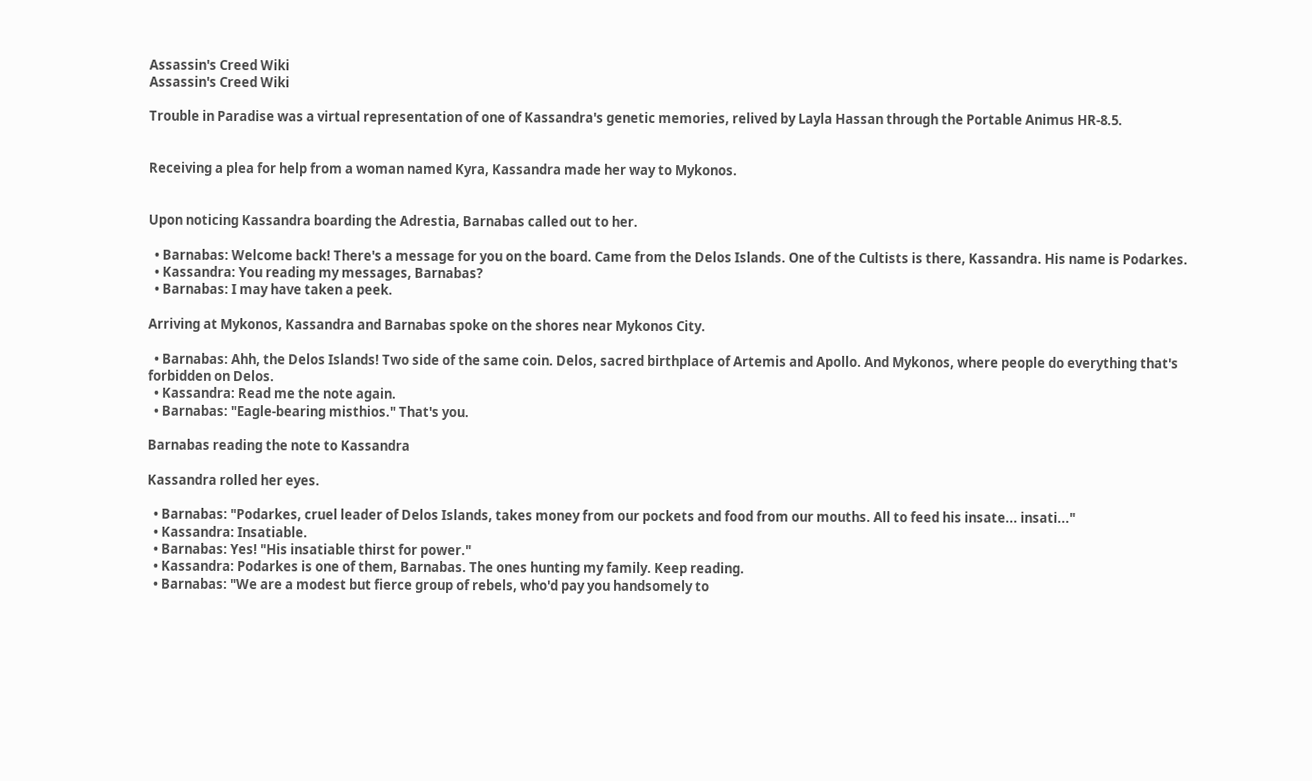Assassin's Creed Wiki
Assassin's Creed Wiki

Trouble in Paradise was a virtual representation of one of Kassandra's genetic memories, relived by Layla Hassan through the Portable Animus HR-8.5.


Receiving a plea for help from a woman named Kyra, Kassandra made her way to Mykonos.


Upon noticing Kassandra boarding the Adrestia, Barnabas called out to her.

  • Barnabas: Welcome back! There's a message for you on the board. Came from the Delos Islands. One of the Cultists is there, Kassandra. His name is Podarkes.
  • Kassandra: You reading my messages, Barnabas?
  • Barnabas: I may have taken a peek.

Arriving at Mykonos, Kassandra and Barnabas spoke on the shores near Mykonos City.

  • Barnabas: Ahh, the Delos Islands! Two side of the same coin. Delos, sacred birthplace of Artemis and Apollo. And Mykonos, where people do everything that's forbidden on Delos.
  • Kassandra: Read me the note again.
  • Barnabas: "Eagle-bearing misthios." That's you.

Barnabas reading the note to Kassandra

Kassandra rolled her eyes.

  • Barnabas: "Podarkes, cruel leader of Delos Islands, takes money from our pockets and food from our mouths. All to feed his insate... insati..."
  • Kassandra: Insatiable.
  • Barnabas: Yes! "His insatiable thirst for power."
  • Kassandra: Podarkes is one of them, Barnabas. The ones hunting my family. Keep reading.
  • Barnabas: "We are a modest but fierce group of rebels, who'd pay you handsomely to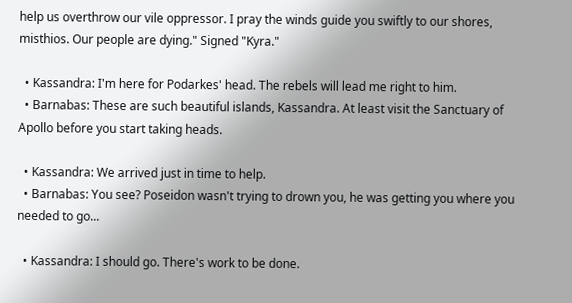help us overthrow our vile oppressor. I pray the winds guide you swiftly to our shores, misthios. Our people are dying." Signed "Kyra."

  • Kassandra: I'm here for Podarkes' head. The rebels will lead me right to him.
  • Barnabas: These are such beautiful islands, Kassandra. At least visit the Sanctuary of Apollo before you start taking heads.

  • Kassandra: We arrived just in time to help.
  • Barnabas: You see? Poseidon wasn't trying to drown you, he was getting you where you needed to go...

  • Kassandra: I should go. There's work to be done.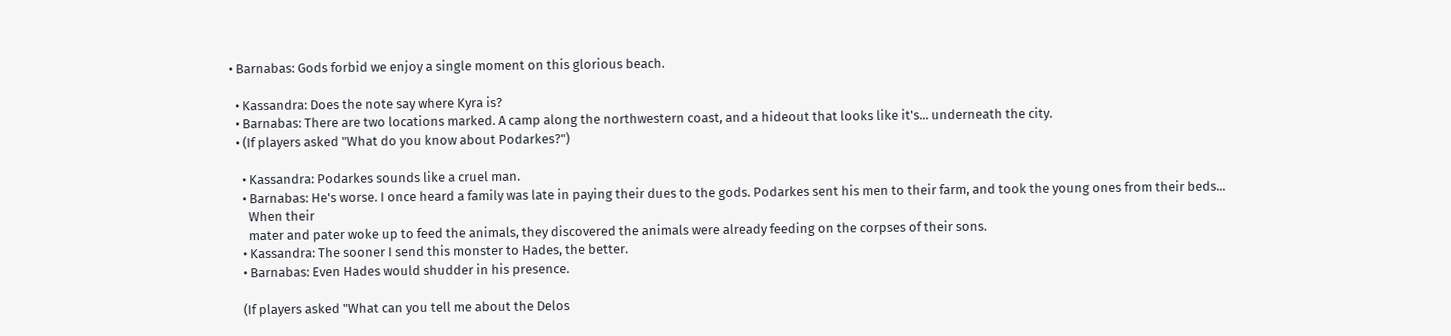• Barnabas: Gods forbid we enjoy a single moment on this glorious beach.

  • Kassandra: Does the note say where Kyra is?
  • Barnabas: There are two locations marked. A camp along the northwestern coast, and a hideout that looks like it's... underneath the city.
  • (If players asked "What do you know about Podarkes?")

    • Kassandra: Podarkes sounds like a cruel man.
    • Barnabas: He's worse. I once heard a family was late in paying their dues to the gods. Podarkes sent his men to their farm, and took the young ones from their beds...
      When their
      mater and pater woke up to feed the animals, they discovered the animals were already feeding on the corpses of their sons.
    • Kassandra: The sooner I send this monster to Hades, the better.
    • Barnabas: Even Hades would shudder in his presence.

    (If players asked "What can you tell me about the Delos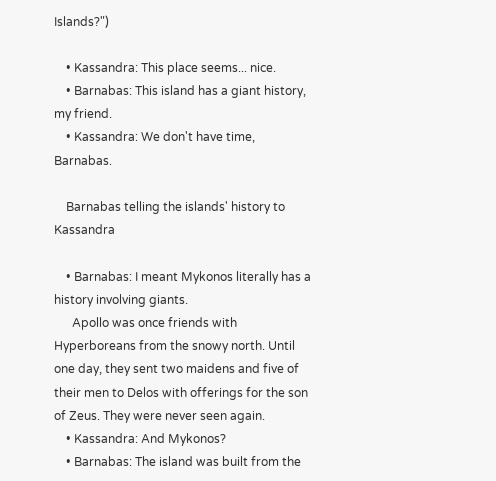Islands?")

    • Kassandra: This place seems... nice.
    • Barnabas: This island has a giant history, my friend.
    • Kassandra: We don't have time, Barnabas.

    Barnabas telling the islands' history to Kassandra

    • Barnabas: I meant Mykonos literally has a history involving giants.
      Apollo was once friends with Hyperboreans from the snowy north. Until one day, they sent two maidens and five of their men to Delos with offerings for the son of Zeus. They were never seen again.
    • Kassandra: And Mykonos?
    • Barnabas: The island was built from the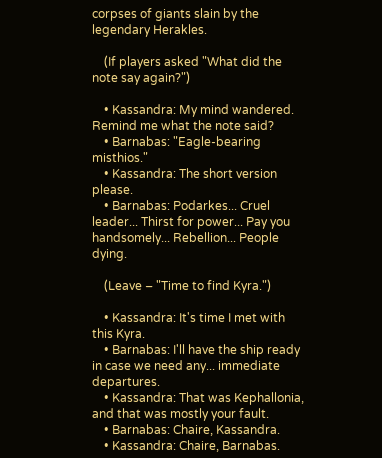corpses of giants slain by the legendary Herakles.

    (If players asked "What did the note say again?")

    • Kassandra: My mind wandered. Remind me what the note said?
    • Barnabas: "Eagle-bearing misthios."
    • Kassandra: The short version please.
    • Barnabas: Podarkes... Cruel leader... Thirst for power... Pay you handsomely... Rebellion... People dying.

    (Leave – "Time to find Kyra.")

    • Kassandra: It's time I met with this Kyra.
    • Barnabas: I'll have the ship ready in case we need any... immediate departures.
    • Kassandra: That was Kephallonia, and that was mostly your fault.
    • Barnabas: Chaire, Kassandra.
    • Kassandra: Chaire, Barnabas.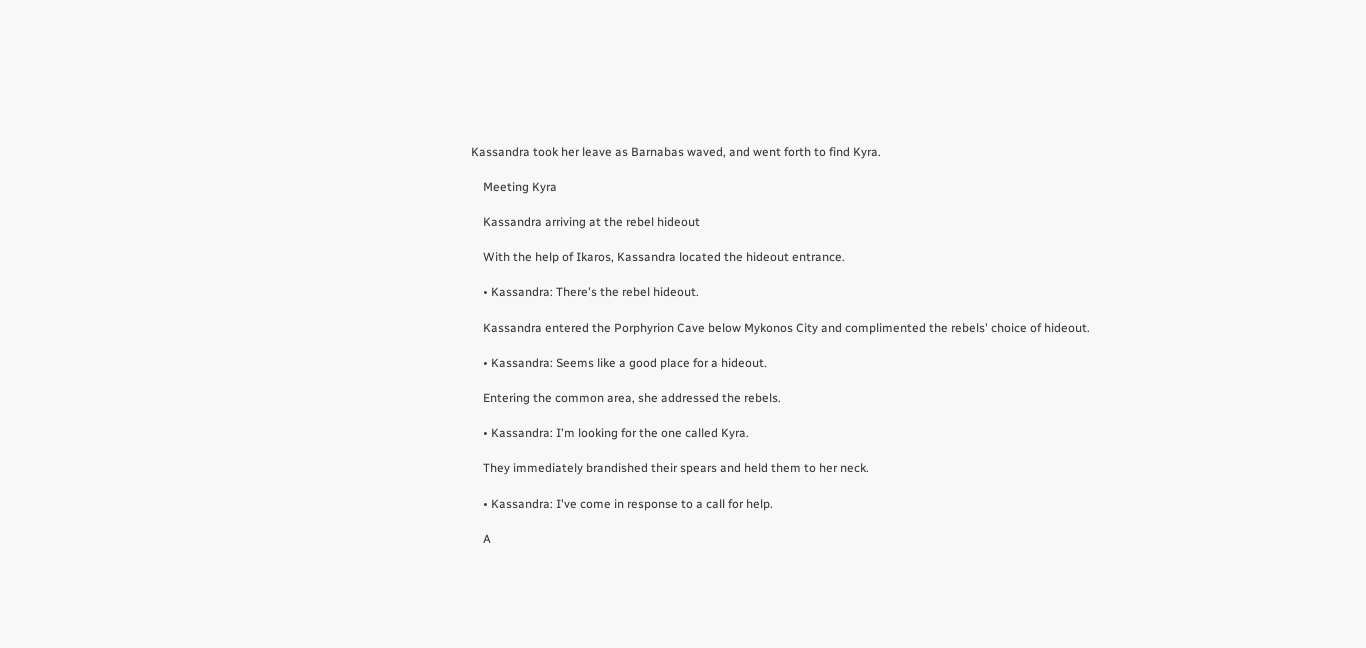Kassandra took her leave as Barnabas waved, and went forth to find Kyra.

    Meeting Kyra

    Kassandra arriving at the rebel hideout

    With the help of Ikaros, Kassandra located the hideout entrance.

    • Kassandra: There's the rebel hideout.

    Kassandra entered the Porphyrion Cave below Mykonos City and complimented the rebels' choice of hideout.

    • Kassandra: Seems like a good place for a hideout.

    Entering the common area, she addressed the rebels.

    • Kassandra: I'm looking for the one called Kyra.

    They immediately brandished their spears and held them to her neck.

    • Kassandra: I've come in response to a call for help.

    A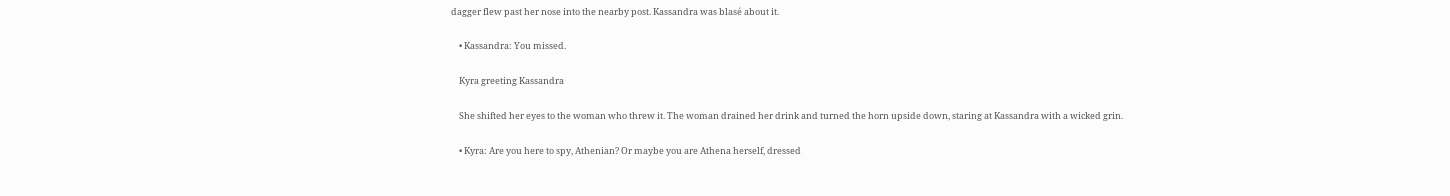dagger flew past her nose into the nearby post. Kassandra was blasé about it.

    • Kassandra: You missed.

    Kyra greeting Kassandra

    She shifted her eyes to the woman who threw it. The woman drained her drink and turned the horn upside down, staring at Kassandra with a wicked grin.

    • Kyra: Are you here to spy, Athenian? Or maybe you are Athena herself, dressed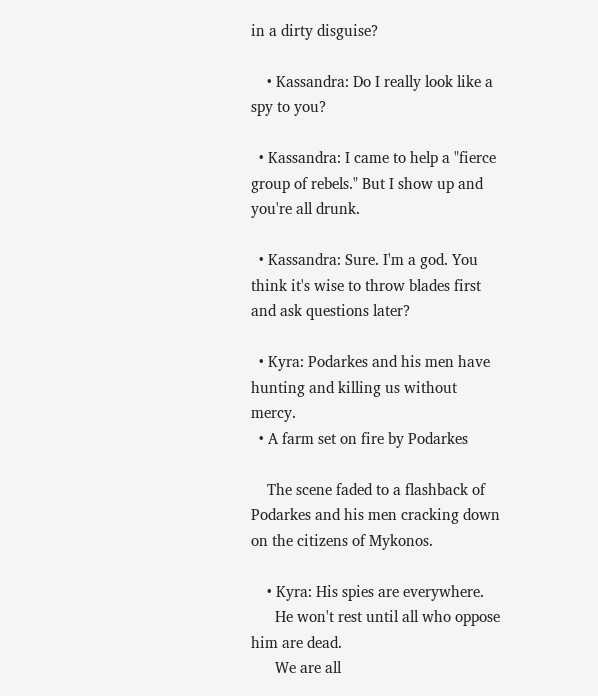in a dirty disguise?

    • Kassandra: Do I really look like a spy to you?

  • Kassandra: I came to help a "fierce group of rebels." But I show up and you're all drunk.

  • Kassandra: Sure. I'm a god. You think it's wise to throw blades first and ask questions later?

  • Kyra: Podarkes and his men have hunting and killing us without mercy.
  • A farm set on fire by Podarkes

    The scene faded to a flashback of Podarkes and his men cracking down on the citizens of Mykonos.

    • Kyra: His spies are everywhere.
      He won't rest until all who oppose him are dead.
      We are all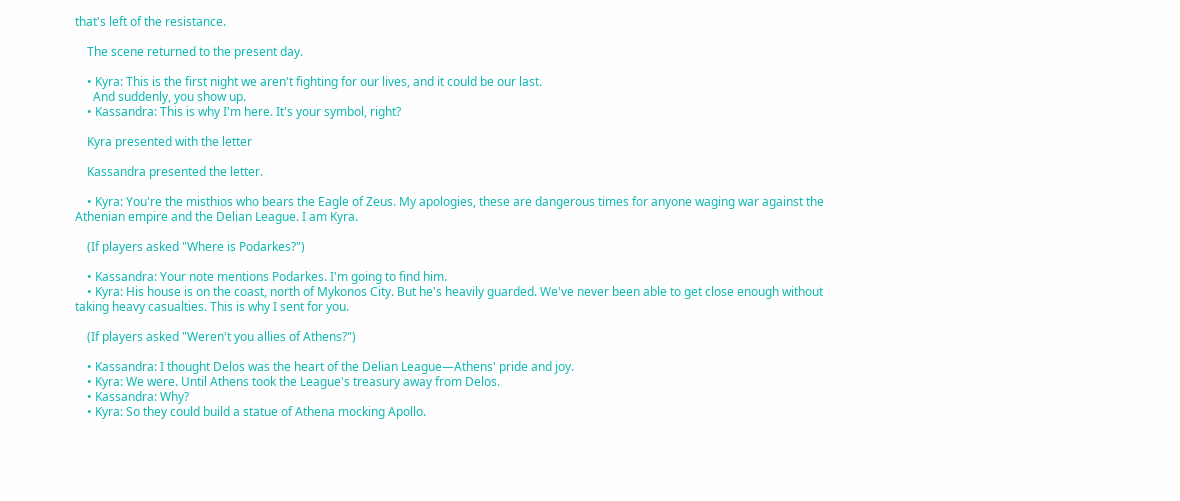that's left of the resistance.

    The scene returned to the present day.

    • Kyra: This is the first night we aren't fighting for our lives, and it could be our last.
      And suddenly, you show up.
    • Kassandra: This is why I'm here. It's your symbol, right?

    Kyra presented with the letter

    Kassandra presented the letter.

    • Kyra: You're the misthios who bears the Eagle of Zeus. My apologies, these are dangerous times for anyone waging war against the Athenian empire and the Delian League. I am Kyra.

    (If players asked "Where is Podarkes?")

    • Kassandra: Your note mentions Podarkes. I'm going to find him.
    • Kyra: His house is on the coast, north of Mykonos City. But he's heavily guarded. We've never been able to get close enough without taking heavy casualties. This is why I sent for you.

    (If players asked "Weren't you allies of Athens?")

    • Kassandra: I thought Delos was the heart of the Delian League—Athens' pride and joy.
    • Kyra: We were. Until Athens took the League's treasury away from Delos.
    • Kassandra: Why?
    • Kyra: So they could build a statue of Athena mocking Apollo.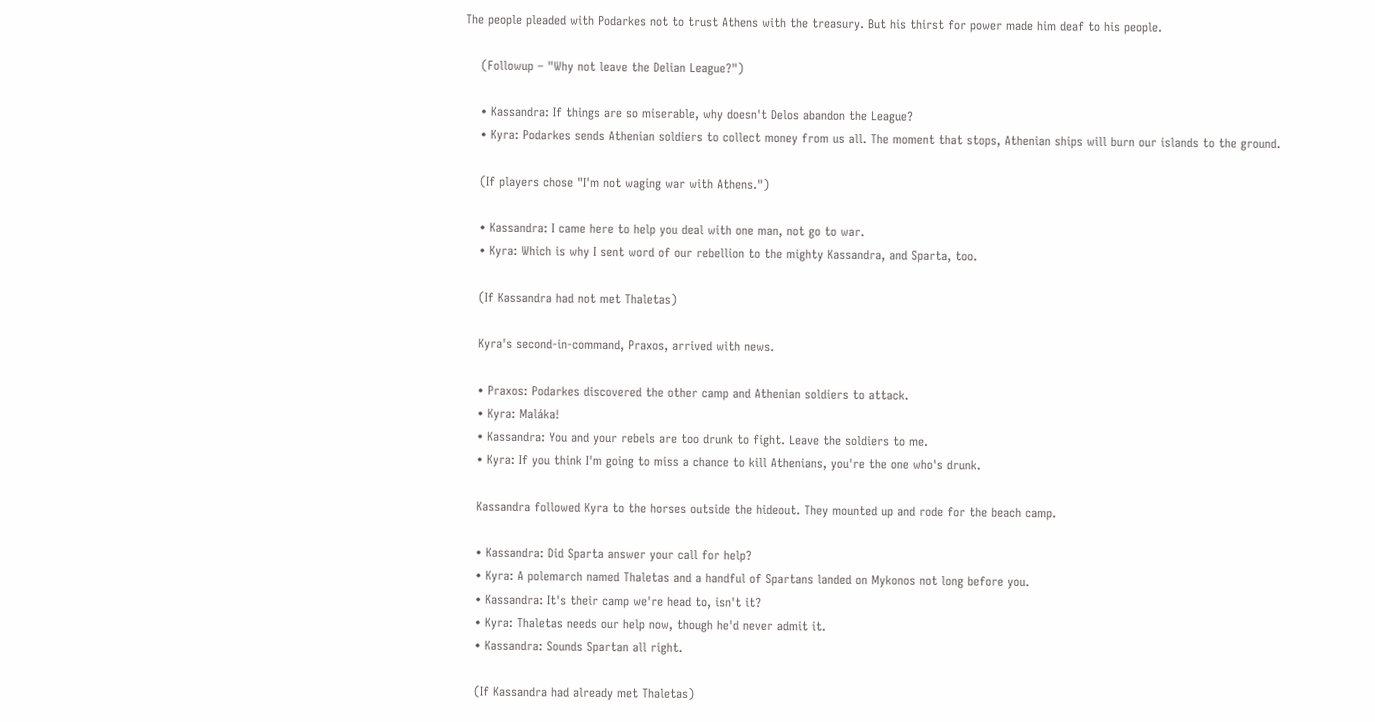The people pleaded with Podarkes not to trust Athens with the treasury. But his thirst for power made him deaf to his people.

    (Followup – "Why not leave the Delian League?")

    • Kassandra: If things are so miserable, why doesn't Delos abandon the League?
    • Kyra: Podarkes sends Athenian soldiers to collect money from us all. The moment that stops, Athenian ships will burn our islands to the ground.

    (If players chose "I'm not waging war with Athens.")

    • Kassandra: I came here to help you deal with one man, not go to war.
    • Kyra: Which is why I sent word of our rebellion to the mighty Kassandra, and Sparta, too.

    (If Kassandra had not met Thaletas)

    Kyra's second-in-command, Praxos, arrived with news.

    • Praxos: Podarkes discovered the other camp and Athenian soldiers to attack.
    • Kyra: Maláka!
    • Kassandra: You and your rebels are too drunk to fight. Leave the soldiers to me.
    • Kyra: If you think I'm going to miss a chance to kill Athenians, you're the one who's drunk.

    Kassandra followed Kyra to the horses outside the hideout. They mounted up and rode for the beach camp.

    • Kassandra: Did Sparta answer your call for help?
    • Kyra: A polemarch named Thaletas and a handful of Spartans landed on Mykonos not long before you.
    • Kassandra: It's their camp we're head to, isn't it?
    • Kyra: Thaletas needs our help now, though he'd never admit it.
    • Kassandra: Sounds Spartan all right.

    (If Kassandra had already met Thaletas)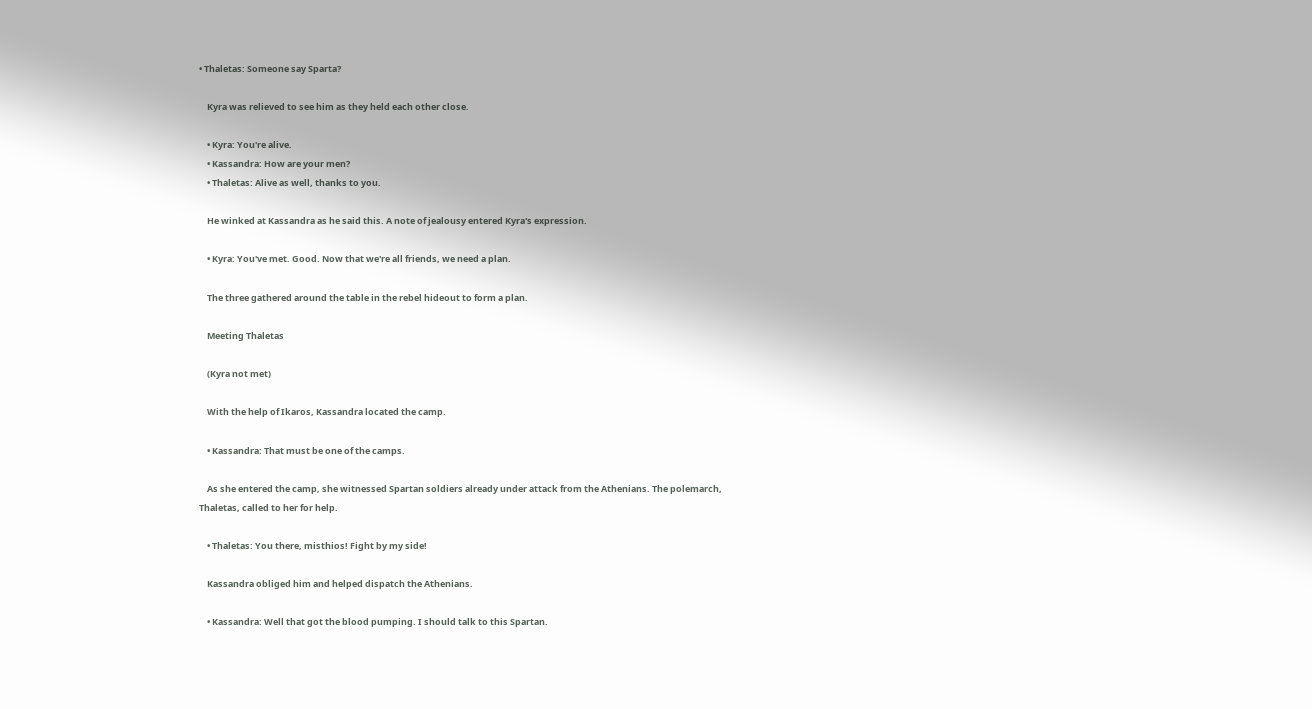• Thaletas: Someone say Sparta?

    Kyra was relieved to see him as they held each other close.

    • Kyra: You're alive.
    • Kassandra: How are your men?
    • Thaletas: Alive as well, thanks to you.

    He winked at Kassandra as he said this. A note of jealousy entered Kyra's expression.

    • Kyra: You've met. Good. Now that we're all friends, we need a plan.

    The three gathered around the table in the rebel hideout to form a plan.

    Meeting Thaletas

    (Kyra not met)

    With the help of Ikaros, Kassandra located the camp.

    • Kassandra: That must be one of the camps.

    As she entered the camp, she witnessed Spartan soldiers already under attack from the Athenians. The polemarch, Thaletas, called to her for help.

    • Thaletas: You there, misthios! Fight by my side!

    Kassandra obliged him and helped dispatch the Athenians.

    • Kassandra: Well that got the blood pumping. I should talk to this Spartan.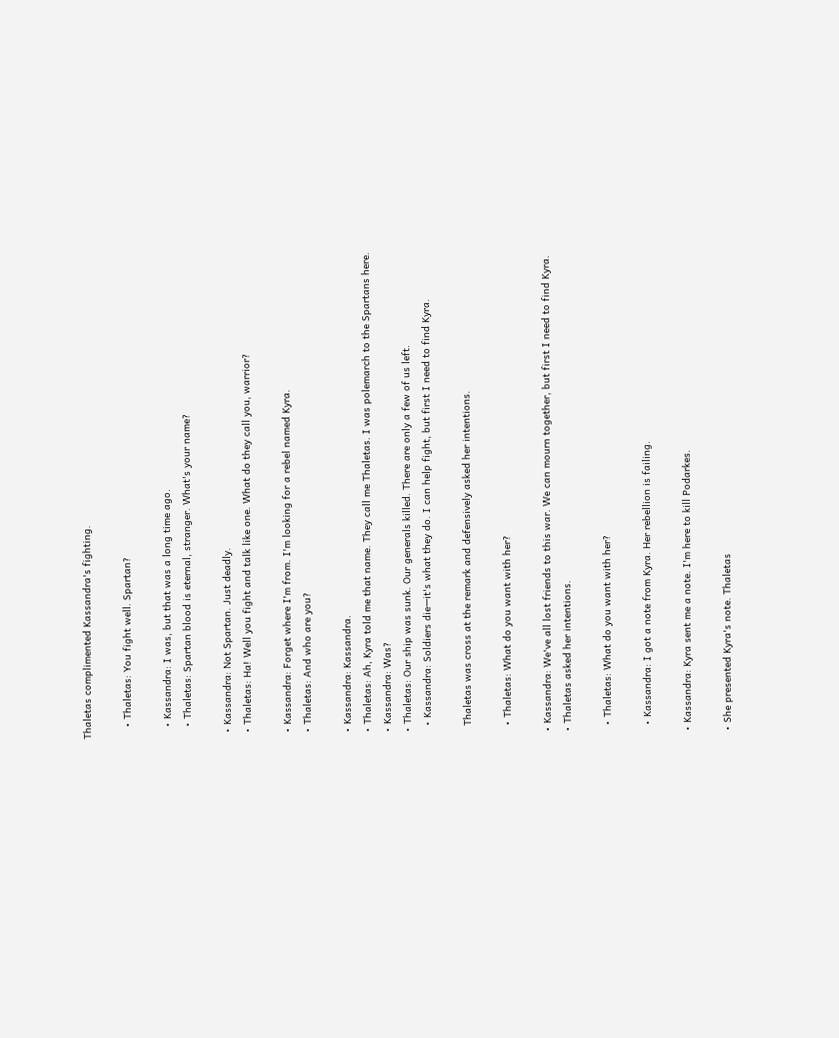Thaletas complimented Kassandra's fighting.

    • Thaletas: You fight well. Spartan?

    • Kassandra: I was, but that was a long time ago.
    • Thaletas: Spartan blood is eternal, stranger. What's your name?

  • Kassandra: Not Spartan. Just deadly.
  • Thaletas: Ha! Well you fight and talk like one. What do they call you, warrior?

  • Kassandra: Forget where I'm from. I'm looking for a rebel named Kyra.
  • Thaletas: And who are you?

  • Kassandra: Kassandra.
  • Thaletas: Ah, Kyra told me that name. They call me Thaletas. I was polemarch to the Spartans here.
  • Kassandra: Was?
  • Thaletas: Our ship was sunk. Our generals killed. There are only a few of us left.
    • Kassandra: Soldiers die—it's what they do. I can help fight, but first I need to find Kyra.

    Thaletas was cross at the remark and defensively asked her intentions.

    • Thaletas: What do you want with her?

  • Kassandra: We've all lost friends to this war. We can mourn together, but first I need to find Kyra.
  • Thaletas asked her intentions.

    • Thaletas: What do you want with her?

    • Kassandra: I got a note from Kyra. Her rebellion is failing.

  • Kassandra: Kyra sent me a note. I'm here to kill Podarkes.

  • She presented Kyra's note. Thaletas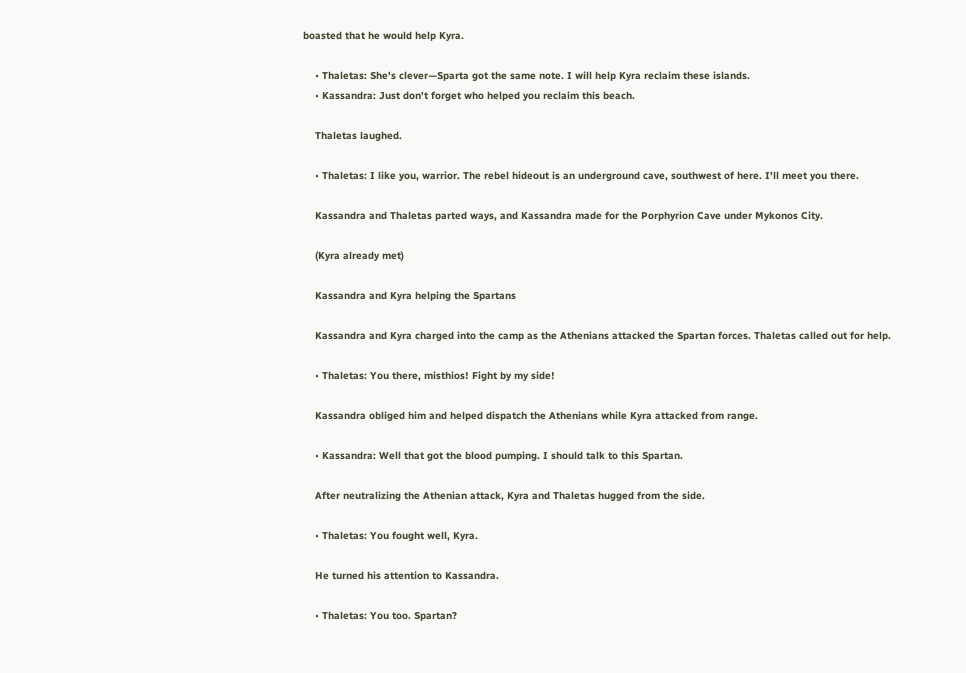boasted that he would help Kyra.

    • Thaletas: She's clever—Sparta got the same note. I will help Kyra reclaim these islands.
    • Kassandra: Just don't forget who helped you reclaim this beach.

    Thaletas laughed.

    • Thaletas: I like you, warrior. The rebel hideout is an underground cave, southwest of here. I'll meet you there.

    Kassandra and Thaletas parted ways, and Kassandra made for the Porphyrion Cave under Mykonos City.

    (Kyra already met)

    Kassandra and Kyra helping the Spartans

    Kassandra and Kyra charged into the camp as the Athenians attacked the Spartan forces. Thaletas called out for help.

    • Thaletas: You there, misthios! Fight by my side!

    Kassandra obliged him and helped dispatch the Athenians while Kyra attacked from range.

    • Kassandra: Well that got the blood pumping. I should talk to this Spartan.

    After neutralizing the Athenian attack, Kyra and Thaletas hugged from the side.

    • Thaletas: You fought well, Kyra.

    He turned his attention to Kassandra.

    • Thaletas: You too. Spartan?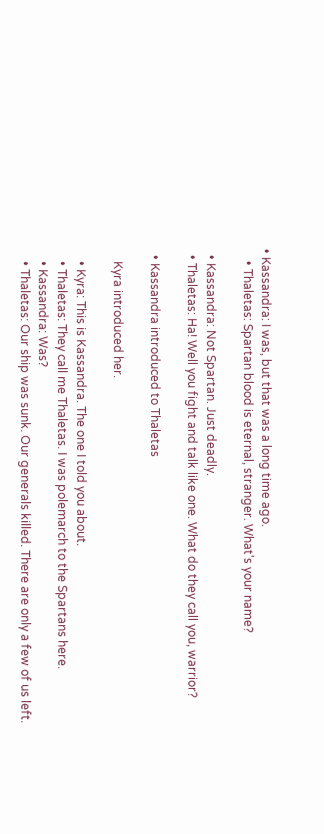• Kassandra: I was, but that was a long time ago.
    • Thaletas: Spartan blood is eternal, stranger. What's your name?

  • Kassandra: Not Spartan. Just deadly.
  • Thaletas: Ha! Well you fight and talk like one. What do they call you, warrior?

  • Kassandra introduced to Thaletas

    Kyra introduced her.

    • Kyra: This is Kassandra. The one I told you about.
    • Thaletas: They call me Thaletas. I was polemarch to the Spartans here.
    • Kassandra: Was?
    • Thaletas: Our ship was sunk. Our generals killed. There are only a few of us left.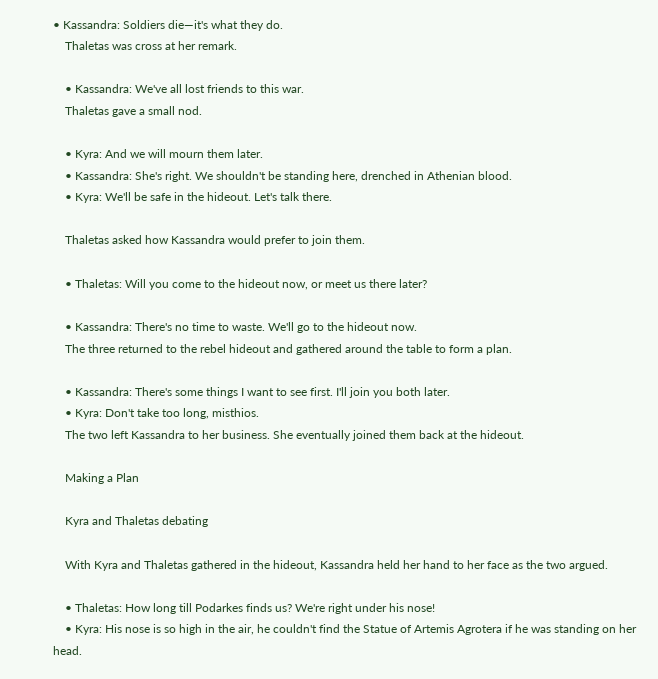• Kassandra: Soldiers die—it's what they do.
    Thaletas was cross at her remark.

    • Kassandra: We've all lost friends to this war.
    Thaletas gave a small nod.

    • Kyra: And we will mourn them later.
    • Kassandra: She's right. We shouldn't be standing here, drenched in Athenian blood.
    • Kyra: We'll be safe in the hideout. Let's talk there.

    Thaletas asked how Kassandra would prefer to join them.

    • Thaletas: Will you come to the hideout now, or meet us there later?

    • Kassandra: There's no time to waste. We'll go to the hideout now.
    The three returned to the rebel hideout and gathered around the table to form a plan.

    • Kassandra: There's some things I want to see first. I'll join you both later.
    • Kyra: Don't take too long, misthios.
    The two left Kassandra to her business. She eventually joined them back at the hideout.

    Making a Plan

    Kyra and Thaletas debating

    With Kyra and Thaletas gathered in the hideout, Kassandra held her hand to her face as the two argued.

    • Thaletas: How long till Podarkes finds us? We're right under his nose!
    • Kyra: His nose is so high in the air, he couldn't find the Statue of Artemis Agrotera if he was standing on her head.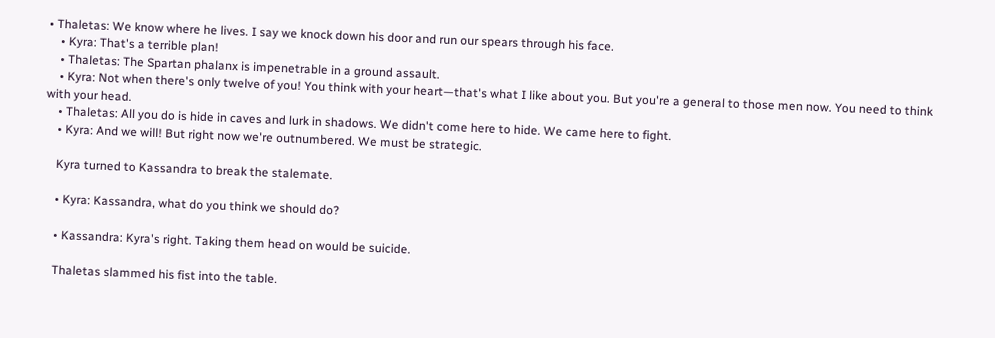• Thaletas: We know where he lives. I say we knock down his door and run our spears through his face.
    • Kyra: That's a terrible plan!
    • Thaletas: The Spartan phalanx is impenetrable in a ground assault.
    • Kyra: Not when there's only twelve of you! You think with your heart—that's what I like about you. But you're a general to those men now. You need to think with your head.
    • Thaletas: All you do is hide in caves and lurk in shadows. We didn't come here to hide. We came here to fight.
    • Kyra: And we will! But right now we're outnumbered. We must be strategic.

    Kyra turned to Kassandra to break the stalemate.

    • Kyra: Kassandra, what do you think we should do?

    • Kassandra: Kyra's right. Taking them head on would be suicide.

    Thaletas slammed his fist into the table.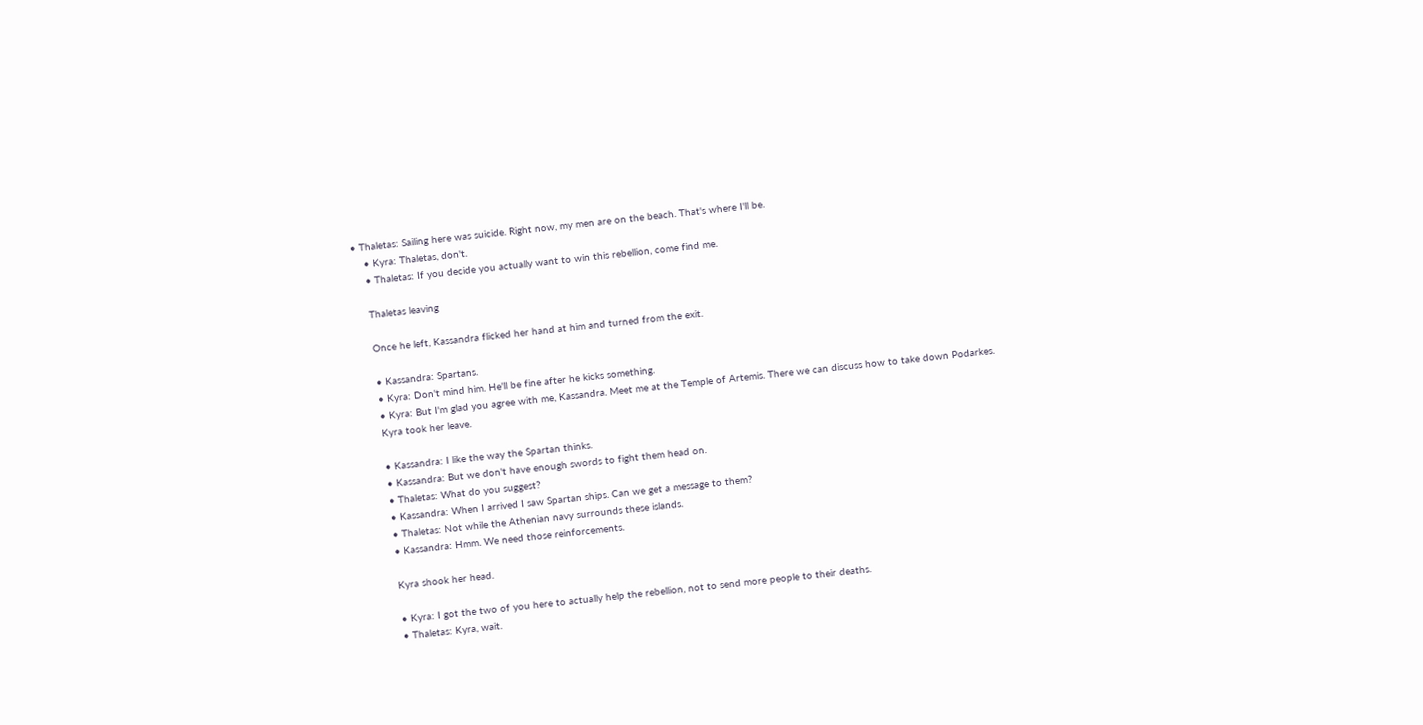• Thaletas: Sailing here was suicide. Right now, my men are on the beach. That's where I'll be.
    • Kyra: Thaletas, don't.
    • Thaletas: If you decide you actually want to win this rebellion, come find me.

    Thaletas leaving

    Once he left, Kassandra flicked her hand at him and turned from the exit.

    • Kassandra: Spartans.
    • Kyra: Don't mind him. He'll be fine after he kicks something.
    • Kyra: But I'm glad you agree with me, Kassandra. Meet me at the Temple of Artemis. There we can discuss how to take down Podarkes.
    Kyra took her leave.

    • Kassandra: I like the way the Spartan thinks.
    • Kassandra: But we don't have enough swords to fight them head on.
    • Thaletas: What do you suggest?
    • Kassandra: When I arrived I saw Spartan ships. Can we get a message to them?
    • Thaletas: Not while the Athenian navy surrounds these islands.
    • Kassandra: Hmm. We need those reinforcements.

    Kyra shook her head.

    • Kyra: I got the two of you here to actually help the rebellion, not to send more people to their deaths.
    • Thaletas: Kyra, wait.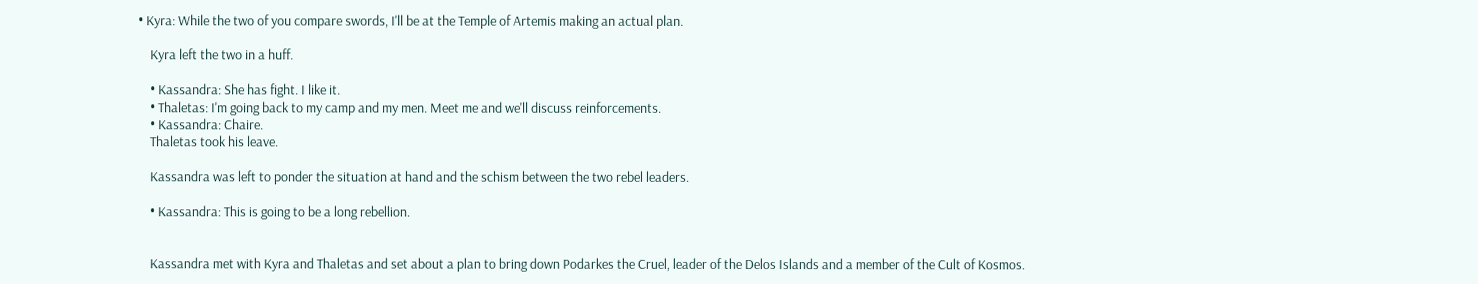• Kyra: While the two of you compare swords, I'll be at the Temple of Artemis making an actual plan.

    Kyra left the two in a huff.

    • Kassandra: She has fight. I like it.
    • Thaletas: I'm going back to my camp and my men. Meet me and we'll discuss reinforcements.
    • Kassandra: Chaire.
    Thaletas took his leave.

    Kassandra was left to ponder the situation at hand and the schism between the two rebel leaders.

    • Kassandra: This is going to be a long rebellion.


    Kassandra met with Kyra and Thaletas and set about a plan to bring down Podarkes the Cruel, leader of the Delos Islands and a member of the Cult of Kosmos.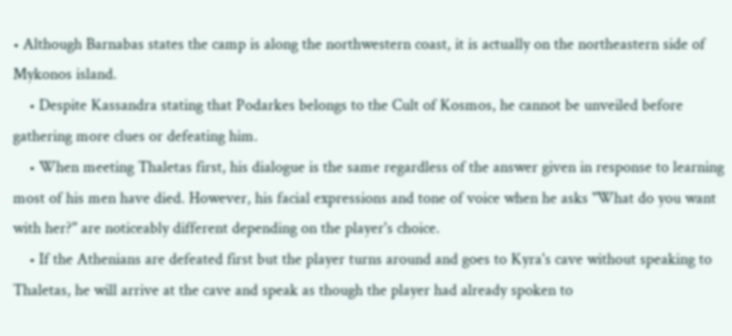• Although Barnabas states the camp is along the northwestern coast, it is actually on the northeastern side of Mykonos island.
    • Despite Kassandra stating that Podarkes belongs to the Cult of Kosmos, he cannot be unveiled before gathering more clues or defeating him.
    • When meeting Thaletas first, his dialogue is the same regardless of the answer given in response to learning most of his men have died. However, his facial expressions and tone of voice when he asks "What do you want with her?" are noticeably different depending on the player's choice.
    • If the Athenians are defeated first but the player turns around and goes to Kyra's cave without speaking to Thaletas, he will arrive at the cave and speak as though the player had already spoken to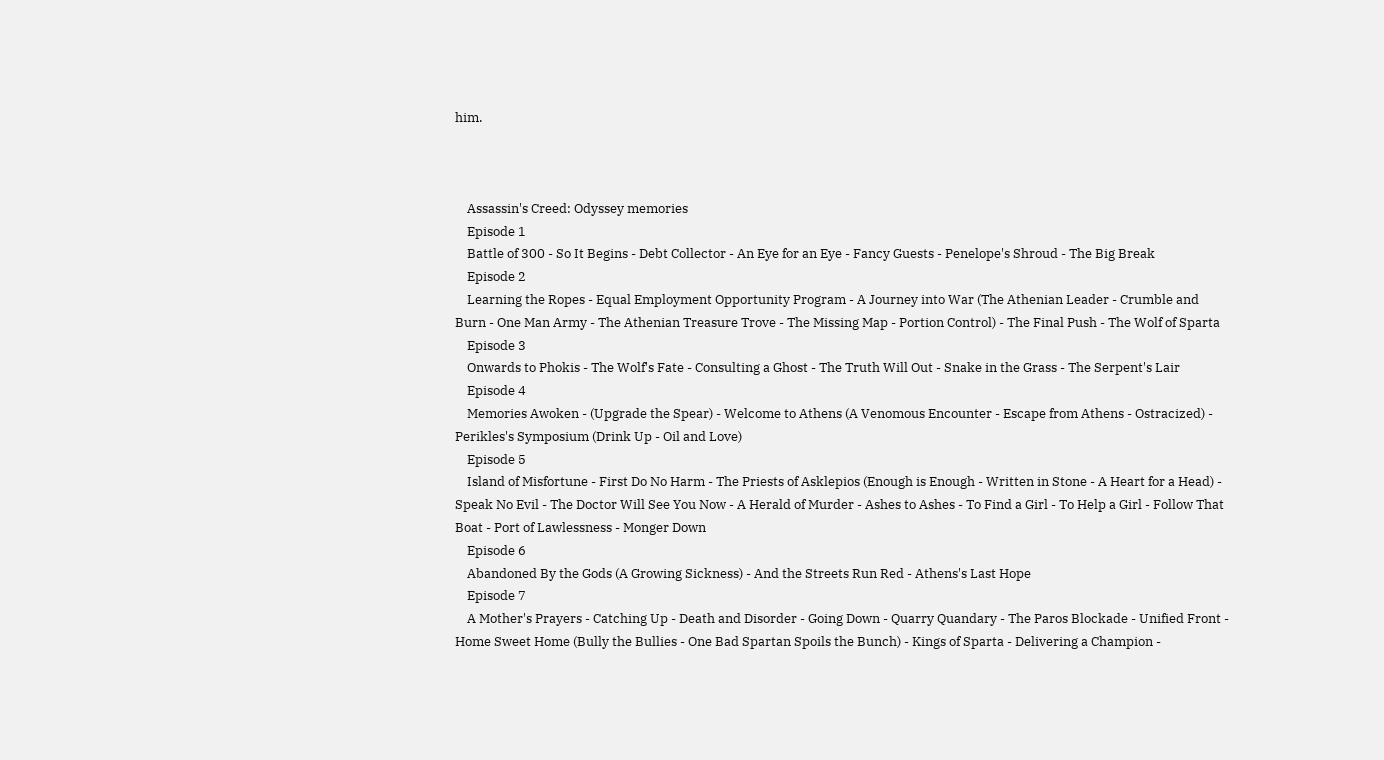him.



    Assassin's Creed: Odyssey memories
    Episode 1
    Battle of 300 - So It Begins - Debt Collector - An Eye for an Eye - Fancy Guests - Penelope's Shroud - The Big Break
    Episode 2
    Learning the Ropes - Equal Employment Opportunity Program - A Journey into War (The Athenian Leader - Crumble and Burn - One Man Army - The Athenian Treasure Trove - The Missing Map - Portion Control) - The Final Push - The Wolf of Sparta
    Episode 3
    Onwards to Phokis - The Wolf's Fate - Consulting a Ghost - The Truth Will Out - Snake in the Grass - The Serpent's Lair
    Episode 4
    Memories Awoken - (Upgrade the Spear) - Welcome to Athens (A Venomous Encounter - Escape from Athens - Ostracized) - Perikles's Symposium (Drink Up - Oil and Love)
    Episode 5
    Island of Misfortune - First Do No Harm - The Priests of Asklepios (Enough is Enough - Written in Stone - A Heart for a Head) - Speak No Evil - The Doctor Will See You Now - A Herald of Murder - Ashes to Ashes - To Find a Girl - To Help a Girl - Follow That Boat - Port of Lawlessness - Monger Down
    Episode 6
    Abandoned By the Gods (A Growing Sickness) - And the Streets Run Red - Athens's Last Hope
    Episode 7
    A Mother's Prayers - Catching Up - Death and Disorder - Going Down - Quarry Quandary - The Paros Blockade - Unified Front - Home Sweet Home (Bully the Bullies - One Bad Spartan Spoils the Bunch) - Kings of Sparta - Delivering a Champion -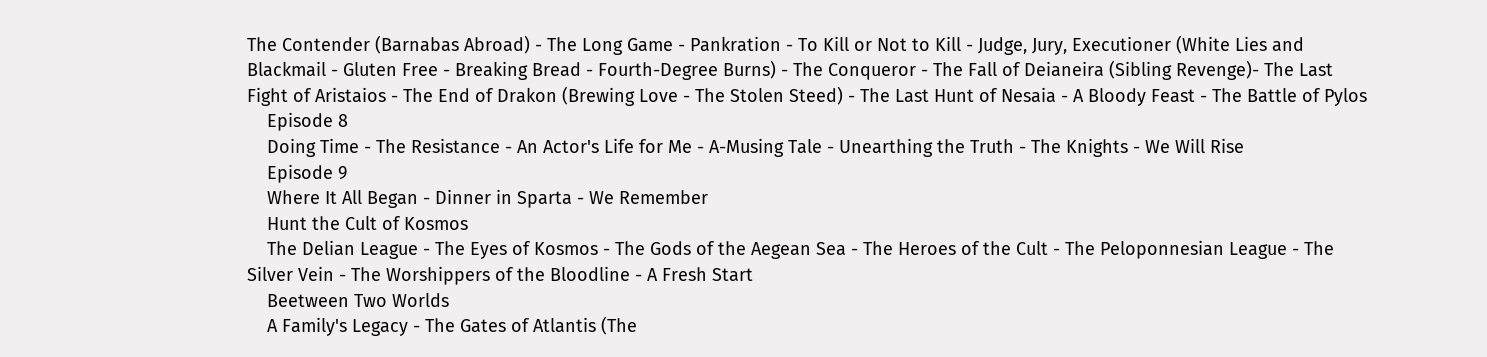The Contender (Barnabas Abroad) - The Long Game - Pankration - To Kill or Not to Kill - Judge, Jury, Executioner (White Lies and Blackmail - Gluten Free - Breaking Bread - Fourth-Degree Burns) - The Conqueror - The Fall of Deianeira (Sibling Revenge)- The Last Fight of Aristaios - The End of Drakon (Brewing Love - The Stolen Steed) - The Last Hunt of Nesaia - A Bloody Feast - The Battle of Pylos
    Episode 8
    Doing Time - The Resistance - An Actor's Life for Me - A-Musing Tale - Unearthing the Truth - The Knights - We Will Rise
    Episode 9
    Where It All Began - Dinner in Sparta - We Remember
    Hunt the Cult of Kosmos
    The Delian League - The Eyes of Kosmos - The Gods of the Aegean Sea - The Heroes of the Cult - The Peloponnesian League - The Silver Vein - The Worshippers of the Bloodline - A Fresh Start
    Beetween Two Worlds
    A Family's Legacy - The Gates of Atlantis (The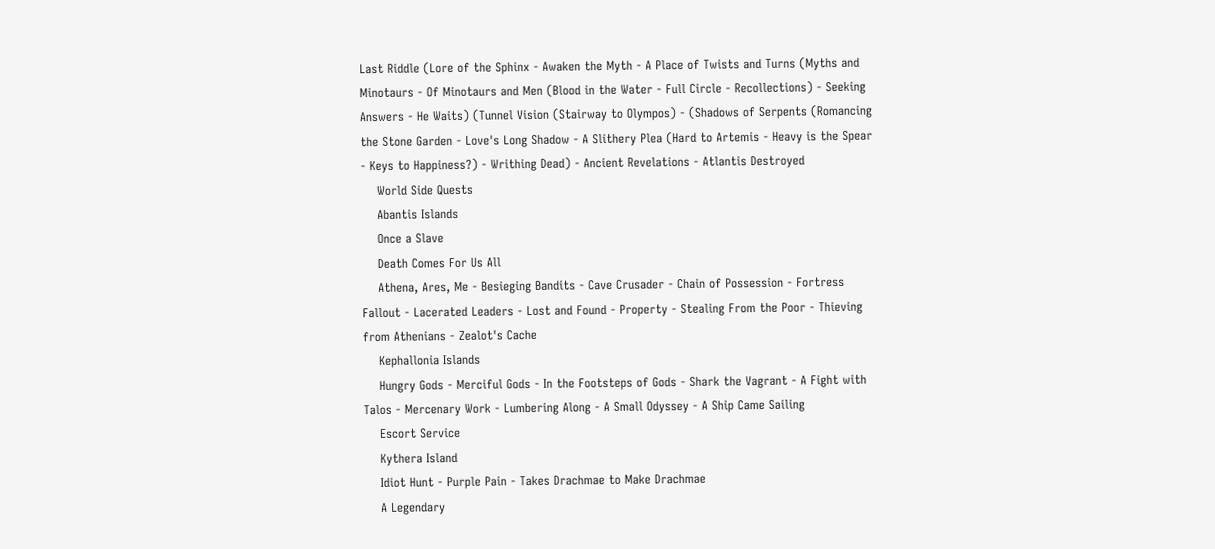Last Riddle (Lore of the Sphinx - Awaken the Myth - A Place of Twists and Turns (Myths and Minotaurs - Of Minotaurs and Men (Blood in the Water - Full Circle - Recollections) - Seeking Answers - He Waits) (Tunnel Vision (Stairway to Olympos) - (Shadows of Serpents (Romancing the Stone Garden - Love's Long Shadow - A Slithery Plea (Hard to Artemis - Heavy is the Spear - Keys to Happiness?) - Writhing Dead) - Ancient Revelations - Atlantis Destroyed
    World Side Quests
    Abantis Islands
    Once a Slave
    Death Comes For Us All
    Athena, Ares, Me - Besieging Bandits - Cave Crusader - Chain of Possession - Fortress Fallout - Lacerated Leaders - Lost and Found - Property - Stealing From the Poor - Thieving from Athenians - Zealot's Cache
    Kephallonia Islands
    Hungry Gods - Merciful Gods - In the Footsteps of Gods - Shark the Vagrant - A Fight with Talos - Mercenary Work - Lumbering Along - A Small Odyssey - A Ship Came Sailing
    Escort Service
    Kythera Island
    Idiot Hunt - Purple Pain - Takes Drachmae to Make Drachmae
    A Legendary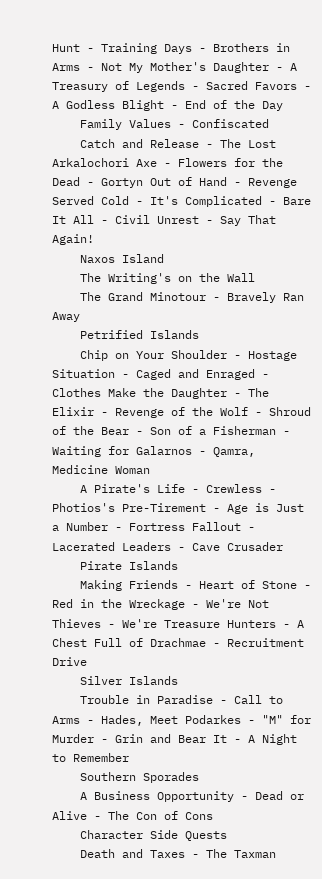Hunt - Training Days - Brothers in Arms - Not My Mother's Daughter - A Treasury of Legends - Sacred Favors - A Godless Blight - End of the Day
    Family Values - Confiscated
    Catch and Release - The Lost Arkalochori Axe - Flowers for the Dead - Gortyn Out of Hand - Revenge Served Cold - It's Complicated - Bare It All - Civil Unrest - Say That Again!
    Naxos Island
    The Writing's on the Wall
    The Grand Minotour - Bravely Ran Away
    Petrified Islands
    Chip on Your Shoulder - Hostage Situation - Caged and Enraged - Clothes Make the Daughter - The Elixir - Revenge of the Wolf - Shroud of the Bear - Son of a Fisherman - Waiting for Galarnos - Qamra, Medicine Woman
    A Pirate's Life - Crewless - Photios's Pre-Tirement - Age is Just a Number - Fortress Fallout - Lacerated Leaders - Cave Crusader
    Pirate Islands
    Making Friends - Heart of Stone - Red in the Wreckage - We're Not Thieves - We're Treasure Hunters - A Chest Full of Drachmae - Recruitment Drive
    Silver Islands
    Trouble in Paradise - Call to Arms - Hades, Meet Podarkes - "M" for Murder - Grin and Bear It - A Night to Remember
    Southern Sporades
    A Business Opportunity - Dead or Alive - The Con of Cons
    Character Side Quests
    Death and Taxes - The Taxman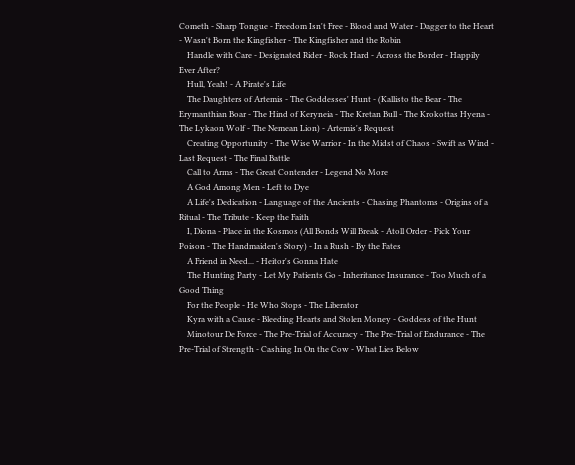Cometh - Sharp Tongue - Freedom Isn't Free - Blood and Water - Dagger to the Heart - Wasn't Born the Kingfisher - The Kingfisher and the Robin
    Handle with Care - Designated Rider - Rock Hard - Across the Border - Happily Ever After?
    Hull, Yeah! - A Pirate's Life
    The Daughters of Artemis - The Goddesses' Hunt - (Kallisto the Bear - The Erymanthian Boar - The Hind of Keryneia - The Kretan Bull - The Krokottas Hyena - The Lykaon Wolf - The Nemean Lion) - Artemis's Request
    Creating Opportunity - The Wise Warrior - In the Midst of Chaos - Swift as Wind - Last Request - The Final Battle
    Call to Arms - The Great Contender - Legend No More
    A God Among Men - Left to Dye
    A Life's Dedication - Language of the Ancients - Chasing Phantoms - Origins of a Ritual - The Tribute - Keep the Faith
    I, Diona - Place in the Kosmos (All Bonds Will Break - Atoll Order - Pick Your Poison - The Handmaiden's Story) - In a Rush - By the Fates
    A Friend in Need... - Heitor's Gonna Hate
    The Hunting Party - Let My Patients Go - Inheritance Insurance - Too Much of a Good Thing
    For the People - He Who Stops - The Liberator
    Kyra with a Cause - Bleeding Hearts and Stolen Money - Goddess of the Hunt
    Minotour De Force - The Pre-Trial of Accuracy - The Pre-Trial of Endurance - The Pre-Trial of Strength - Cashing In On the Cow - What Lies Below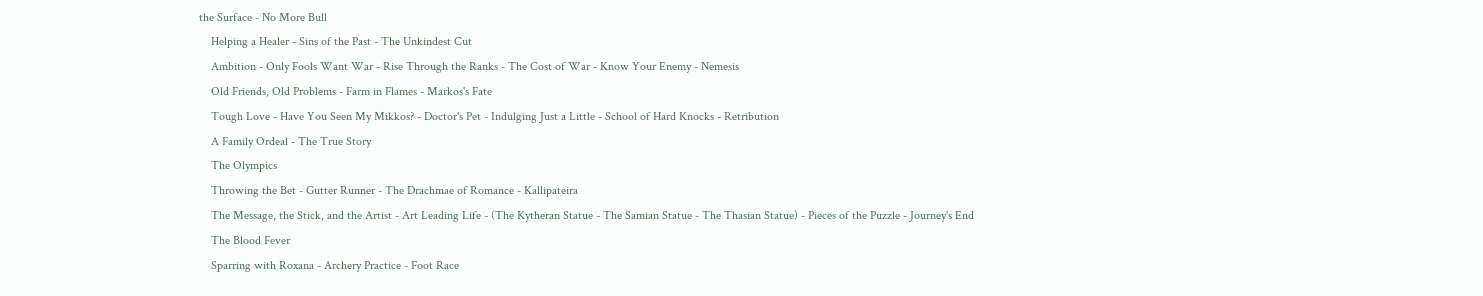the Surface - No More Bull
    Helping a Healer - Sins of the Past - The Unkindest Cut
    Ambition - Only Fools Want War - Rise Through the Ranks - The Cost of War - Know Your Enemy - Nemesis
    Old Friends, Old Problems - Farm in Flames - Markos's Fate
    Tough Love - Have You Seen My Mikkos? - Doctor's Pet - Indulging Just a Little - School of Hard Knocks - Retribution
    A Family Ordeal - The True Story
    The Olympics
    Throwing the Bet - Gutter Runner - The Drachmae of Romance - Kallipateira
    The Message, the Stick, and the Artist - Art Leading Life - (The Kytheran Statue - The Samian Statue - The Thasian Statue) - Pieces of the Puzzle - Journey's End
    The Blood Fever
    Sparring with Roxana - Archery Practice - Foot Race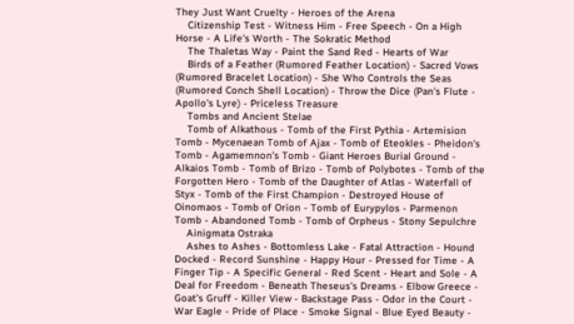They Just Want Cruelty - Heroes of the Arena
    Citizenship Test - Witness Him - Free Speech - On a High Horse - A Life's Worth - The Sokratic Method
    The Thaletas Way - Paint the Sand Red - Hearts of War
    Birds of a Feather (Rumored Feather Location) - Sacred Vows (Rumored Bracelet Location) - She Who Controls the Seas (Rumored Conch Shell Location) - Throw the Dice (Pan's Flute - Apollo's Lyre) - Priceless Treasure
    Tombs and Ancient Stelae
    Tomb of Alkathous - Tomb of the First Pythia - Artemision Tomb - Mycenaean Tomb of Ajax - Tomb of Eteokles - Pheidon's Tomb - Agamemnon's Tomb - Giant Heroes Burial Ground - Alkaios Tomb - Tomb of Brizo - Tomb of Polybotes - Tomb of the Forgotten Hero - Tomb of the Daughter of Atlas - Waterfall of Styx - Tomb of the First Champion - Destroyed House of Oinomaos - Tomb of Orion - Tomb of Eurypylos - Parmenon Tomb - Abandoned Tomb - Tomb of Orpheus - Stony Sepulchre
    Ainigmata Ostraka
    Ashes to Ashes - Bottomless Lake - Fatal Attraction - Hound Docked - Record Sunshine - Happy Hour - Pressed for Time - A Finger Tip - A Specific General - Red Scent - Heart and Sole - A Deal for Freedom - Beneath Theseus's Dreams - Elbow Greece - Goat's Gruff - Killer View - Backstage Pass - Odor in the Court - War Eagle - Pride of Place - Smoke Signal - Blue Eyed Beauty -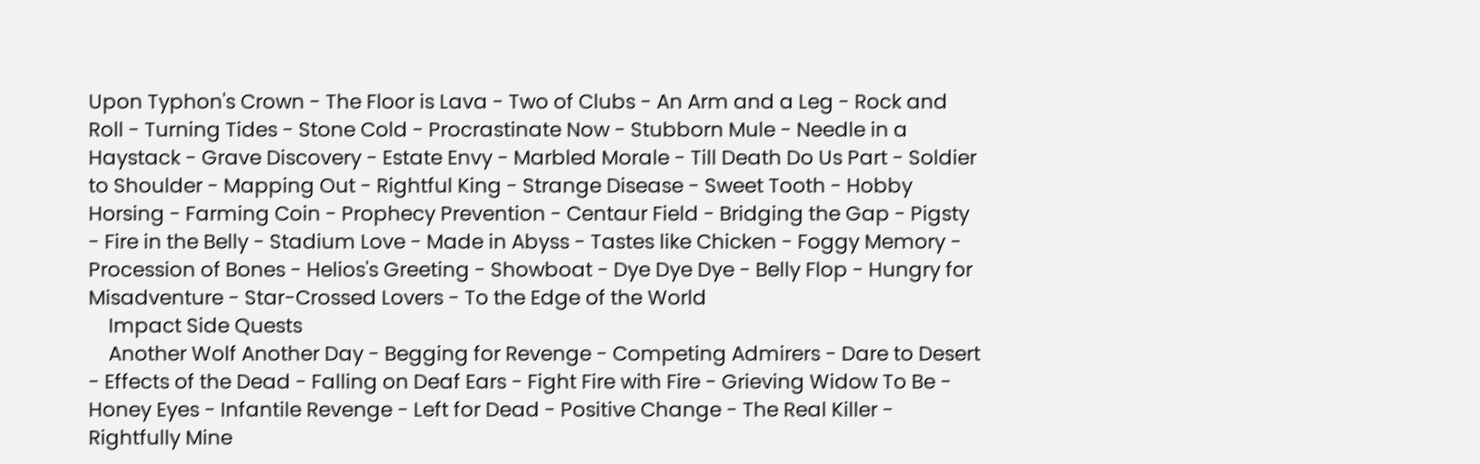Upon Typhon's Crown - The Floor is Lava - Two of Clubs - An Arm and a Leg - Rock and Roll - Turning Tides - Stone Cold - Procrastinate Now - Stubborn Mule - Needle in a Haystack - Grave Discovery - Estate Envy - Marbled Morale - Till Death Do Us Part - Soldier to Shoulder - Mapping Out - Rightful King - Strange Disease - Sweet Tooth - Hobby Horsing - Farming Coin - Prophecy Prevention - Centaur Field - Bridging the Gap - Pigsty - Fire in the Belly - Stadium Love - Made in Abyss - Tastes like Chicken - Foggy Memory - Procession of Bones - Helios's Greeting - Showboat - Dye Dye Dye - Belly Flop - Hungry for Misadventure - Star-Crossed Lovers - To the Edge of the World
    Impact Side Quests
    Another Wolf Another Day - Begging for Revenge - Competing Admirers - Dare to Desert - Effects of the Dead - Falling on Deaf Ears - Fight Fire with Fire - Grieving Widow To Be - Honey Eyes - Infantile Revenge - Left for Dead - Positive Change - The Real Killer - Rightfully Mine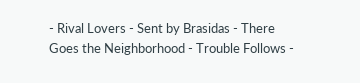- Rival Lovers - Sent by Brasidas - There Goes the Neighborhood - Trouble Follows -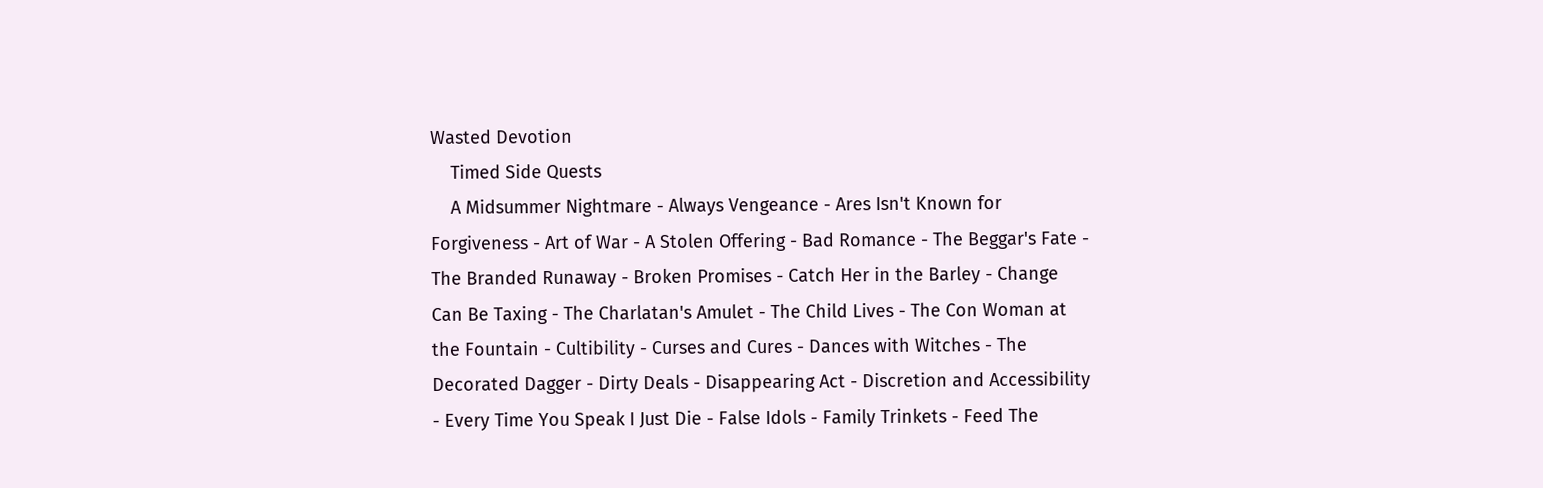Wasted Devotion
    Timed Side Quests
    A Midsummer Nightmare - Always Vengeance - Ares Isn't Known for Forgiveness - Art of War - A Stolen Offering - Bad Romance - The Beggar's Fate - The Branded Runaway - Broken Promises - Catch Her in the Barley - Change Can Be Taxing - The Charlatan's Amulet - The Child Lives - The Con Woman at the Fountain - Cultibility - Curses and Cures - Dances with Witches - The Decorated Dagger - Dirty Deals - Disappearing Act - Discretion and Accessibility - Every Time You Speak I Just Die - False Idols - Family Trinkets - Feed The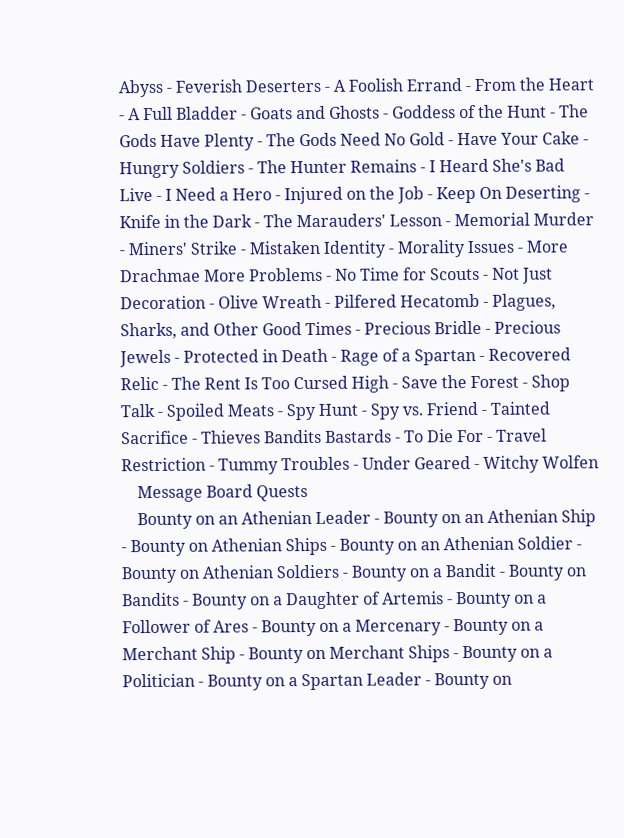Abyss - Feverish Deserters - A Foolish Errand - From the Heart - A Full Bladder - Goats and Ghosts - Goddess of the Hunt - The Gods Have Plenty - The Gods Need No Gold - Have Your Cake - Hungry Soldiers - The Hunter Remains - I Heard She's Bad Live - I Need a Hero - Injured on the Job - Keep On Deserting - Knife in the Dark - The Marauders' Lesson - Memorial Murder - Miners' Strike - Mistaken Identity - Morality Issues - More Drachmae More Problems - No Time for Scouts - Not Just Decoration - Olive Wreath - Pilfered Hecatomb - Plagues, Sharks, and Other Good Times - Precious Bridle - Precious Jewels - Protected in Death - Rage of a Spartan - Recovered Relic - The Rent Is Too Cursed High - Save the Forest - Shop Talk - Spoiled Meats - Spy Hunt - Spy vs. Friend - Tainted Sacrifice - Thieves Bandits Bastards - To Die For - Travel Restriction - Tummy Troubles - Under Geared - Witchy Wolfen
    Message Board Quests
    Bounty on an Athenian Leader - Bounty on an Athenian Ship - Bounty on Athenian Ships - Bounty on an Athenian Soldier - Bounty on Athenian Soldiers - Bounty on a Bandit - Bounty on Bandits - Bounty on a Daughter of Artemis - Bounty on a Follower of Ares - Bounty on a Mercenary - Bounty on a Merchant Ship - Bounty on Merchant Ships - Bounty on a Politician - Bounty on a Spartan Leader - Bounty on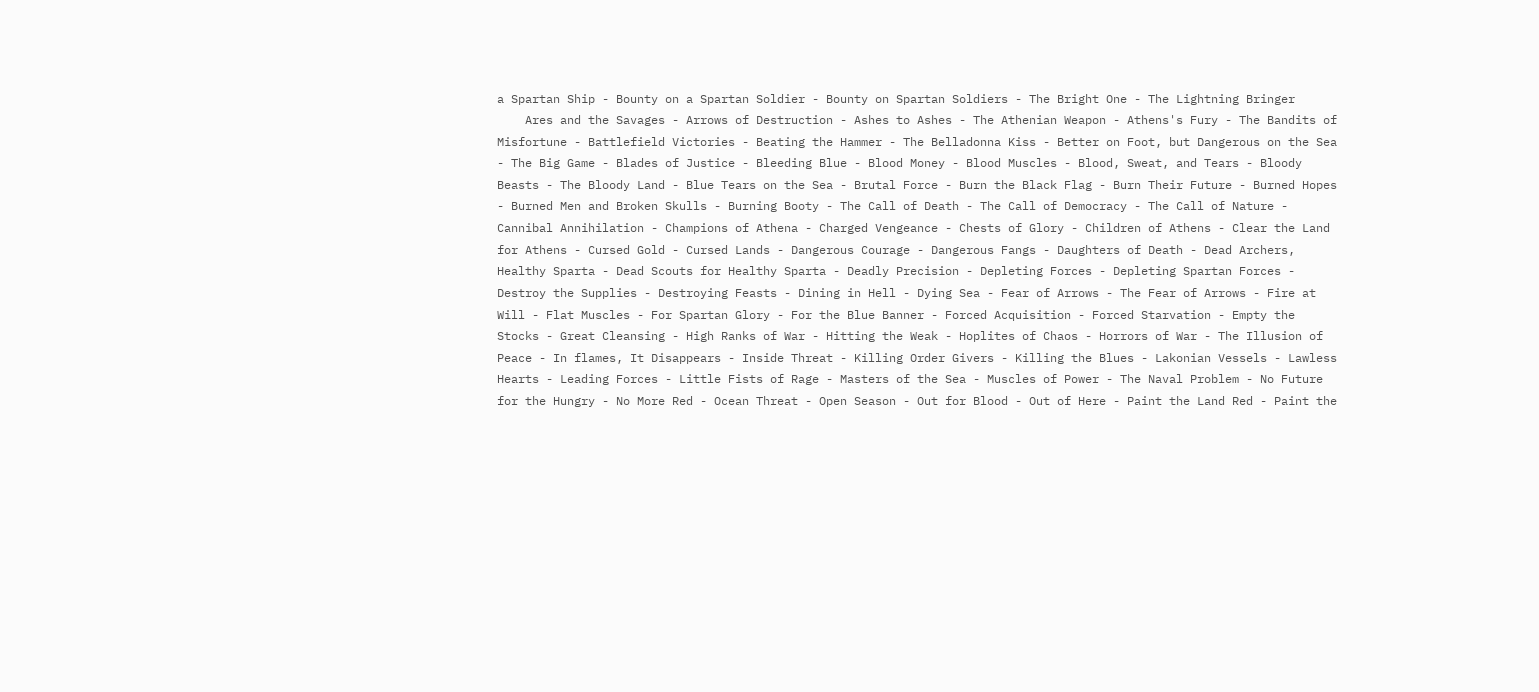a Spartan Ship - Bounty on a Spartan Soldier - Bounty on Spartan Soldiers - The Bright One - The Lightning Bringer
    Ares and the Savages - Arrows of Destruction - Ashes to Ashes - The Athenian Weapon - Athens's Fury - The Bandits of Misfortune - Battlefield Victories - Beating the Hammer - The Belladonna Kiss - Better on Foot, but Dangerous on the Sea - The Big Game - Blades of Justice - Bleeding Blue - Blood Money - Blood Muscles - Blood, Sweat, and Tears - Bloody Beasts - The Bloody Land - Blue Tears on the Sea - Brutal Force - Burn the Black Flag - Burn Their Future - Burned Hopes - Burned Men and Broken Skulls - Burning Booty - The Call of Death - The Call of Democracy - The Call of Nature - Cannibal Annihilation - Champions of Athena - Charged Vengeance - Chests of Glory - Children of Athens - Clear the Land for Athens - Cursed Gold - Cursed Lands - Dangerous Courage - Dangerous Fangs - Daughters of Death - Dead Archers, Healthy Sparta - Dead Scouts for Healthy Sparta - Deadly Precision - Depleting Forces - Depleting Spartan Forces - Destroy the Supplies - Destroying Feasts - Dining in Hell - Dying Sea - Fear of Arrows - The Fear of Arrows - Fire at Will - Flat Muscles - For Spartan Glory - For the Blue Banner - Forced Acquisition - Forced Starvation - Empty the Stocks - Great Cleansing - High Ranks of War - Hitting the Weak - Hoplites of Chaos - Horrors of War - The Illusion of Peace - In flames, It Disappears - Inside Threat - Killing Order Givers - Killing the Blues - Lakonian Vessels - Lawless Hearts - Leading Forces - Little Fists of Rage - Masters of the Sea - Muscles of Power - The Naval Problem - No Future for the Hungry - No More Red - Ocean Threat - Open Season - Out for Blood - Out of Here - Paint the Land Red - Paint the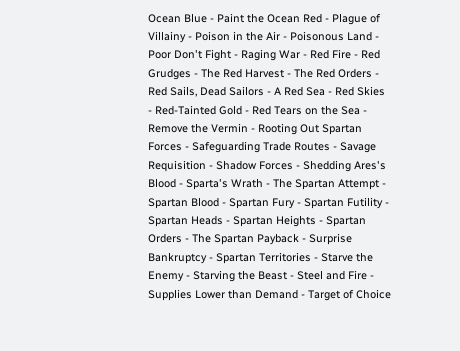Ocean Blue - Paint the Ocean Red - Plague of Villainy - Poison in the Air - Poisonous Land - Poor Don't Fight - Raging War - Red Fire - Red Grudges - The Red Harvest - The Red Orders - Red Sails, Dead Sailors - A Red Sea - Red Skies - Red-Tainted Gold - Red Tears on the Sea - Remove the Vermin - Rooting Out Spartan Forces - Safeguarding Trade Routes - Savage Requisition - Shadow Forces - Shedding Ares's Blood - Sparta's Wrath - The Spartan Attempt - Spartan Blood - Spartan Fury - Spartan Futility - Spartan Heads - Spartan Heights - Spartan Orders - The Spartan Payback - Surprise Bankruptcy - Spartan Territories - Starve the Enemy - Starving the Beast - Steel and Fire - Supplies Lower than Demand - Target of Choice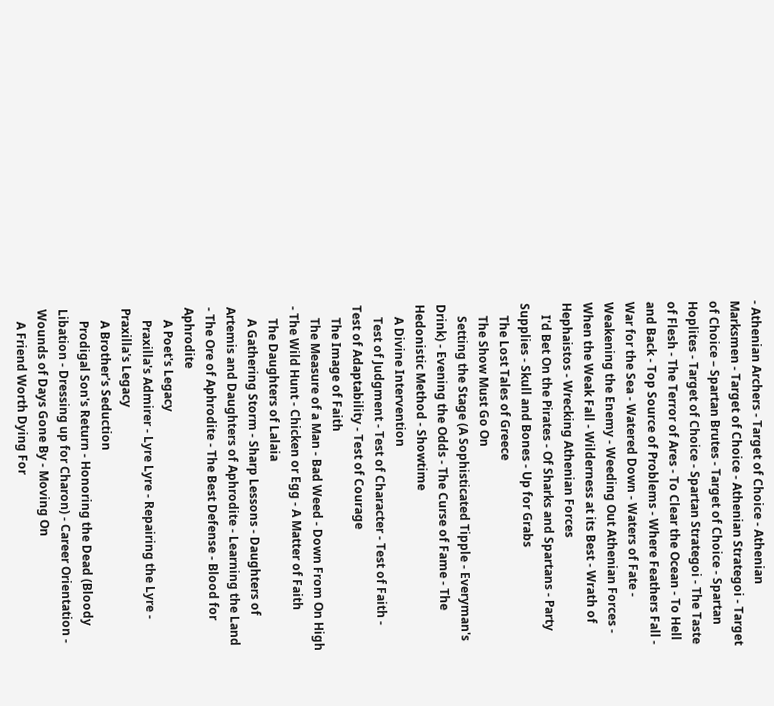- Athenian Archers - Target of Choice - Athenian Marksmen - Target of Choice - Athenian Strategoi - Target of Choice – Spartan Brutes - Target of Choice - Spartan Hoplites - Target of Choice - Spartan Strategoi - The Taste of Flesh - The Terror of Ares - To Clear the Ocean - To Hell and Back - Top Source of Problems - Where Feathers Fall - War for the Sea - Watered Down - Waters of Fate - Weakening the Enemy - Weeding Out Athenian Forces - When the Weak Fall - Wilderness at its Best - Wrath of Hephaistos - Wrecking Athenian Forces
    I'd Bet On the Pirates - Of Sharks and Spartans - Party Supplies - Skull and Bones - Up for Grabs
    The Lost Tales of Greece
    The Show Must Go On
    Setting the Stage (A Sophisticated Tipple - Everyman's Drink) - Evening the Odds - The Curse of Fame - The Hedonistic Method - Showtime
    A Divine Intervention
    Test of Judgment - Test of Character - Test of Faith - Test of Adaptability - Test of Courage
    The Image of Faith
    The Measure of a Man - Bad Weed - Down From On High - The Wild Hunt - Chicken or Egg - A Matter of Faith
    The Daughters of Lalaia
    A Gathering Storm - Sharp Lessons - Daughters of Artemis and Daughters of Aphrodite - Learning the Land - The Ore of Aphrodite - The Best Defense - Blood for Aphrodite
    A Poet's Legacy
    Praxilla's Admirer - Lyre Lyre - Repairing the Lyre - Praxilla's Legacy
    A Brother's Seduction
    Prodigal Son's Return - Honoring the Dead (Bloody Libation - Dressing up for Charon) - Career Orientation - Wounds of Days Gone By - Moving On
    A Friend Worth Dying For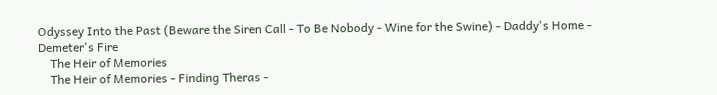Odyssey Into the Past (Beware the Siren Call - To Be Nobody - Wine for the Swine) - Daddy's Home - Demeter's Fire
    The Heir of Memories
    The Heir of Memories - Finding Theras -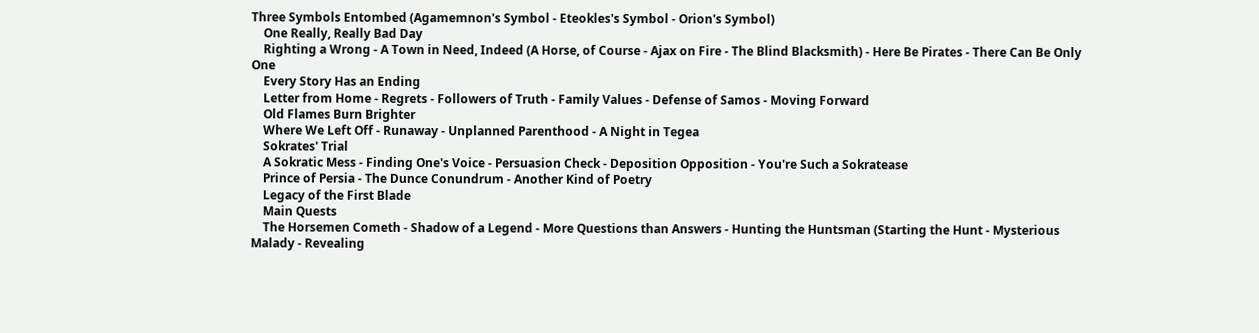Three Symbols Entombed (Agamemnon's Symbol - Eteokles's Symbol - Orion's Symbol)
    One Really, Really Bad Day
    Righting a Wrong - A Town in Need, Indeed (A Horse, of Course - Ajax on Fire - The Blind Blacksmith) - Here Be Pirates - There Can Be Only One
    Every Story Has an Ending
    Letter from Home - Regrets - Followers of Truth - Family Values - Defense of Samos - Moving Forward
    Old Flames Burn Brighter
    Where We Left Off - Runaway - Unplanned Parenthood - A Night in Tegea
    Sokrates' Trial
    A Sokratic Mess - Finding One's Voice - Persuasion Check - Deposition Opposition - You're Such a Sokratease
    Prince of Persia - The Dunce Conundrum - Another Kind of Poetry
    Legacy of the First Blade
    Main Quests
    The Horsemen Cometh - Shadow of a Legend - More Questions than Answers - Hunting the Huntsman (Starting the Hunt - Mysterious Malady - Revealing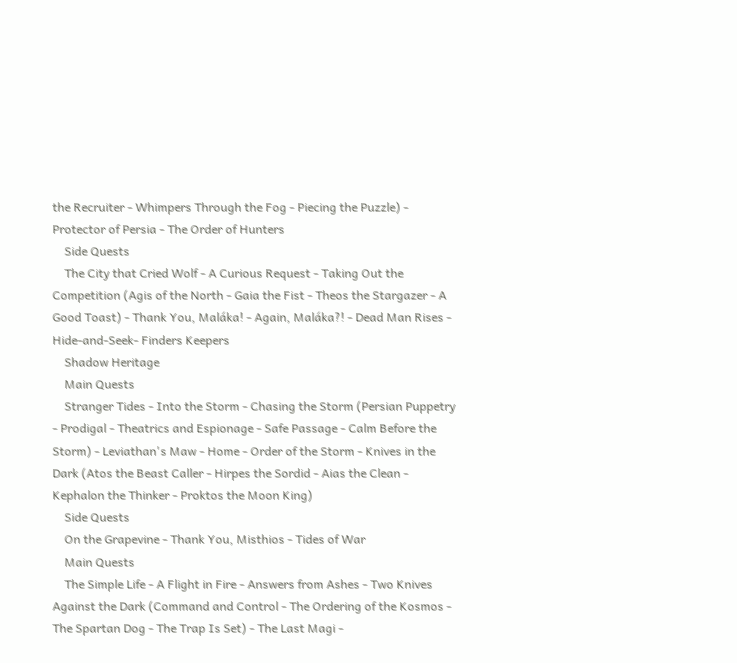the Recruiter - Whimpers Through the Fog - Piecing the Puzzle) - Protector of Persia - The Order of Hunters
    Side Quests
    The City that Cried Wolf - A Curious Request - Taking Out the Competition (Agis of the North - Gaia the Fist - Theos the Stargazer - A Good Toast) - Thank You, Maláka! - Again, Maláka?! - Dead Man Rises - Hide-and-Seek- Finders Keepers
    Shadow Heritage
    Main Quests
    Stranger Tides - Into the Storm - Chasing the Storm (Persian Puppetry - Prodigal - Theatrics and Espionage - Safe Passage - Calm Before the Storm) - Leviathan's Maw - Home - Order of the Storm - Knives in the Dark (Atos the Beast Caller - Hirpes the Sordid - Aias the Clean - Kephalon the Thinker - Proktos the Moon King)
    Side Quests
    On the Grapevine - Thank You, Misthios - Tides of War
    Main Quests
    The Simple Life - A Flight in Fire - Answers from Ashes - Two Knives Against the Dark (Command and Control - The Ordering of the Kosmos - The Spartan Dog - The Trap Is Set) - The Last Magi -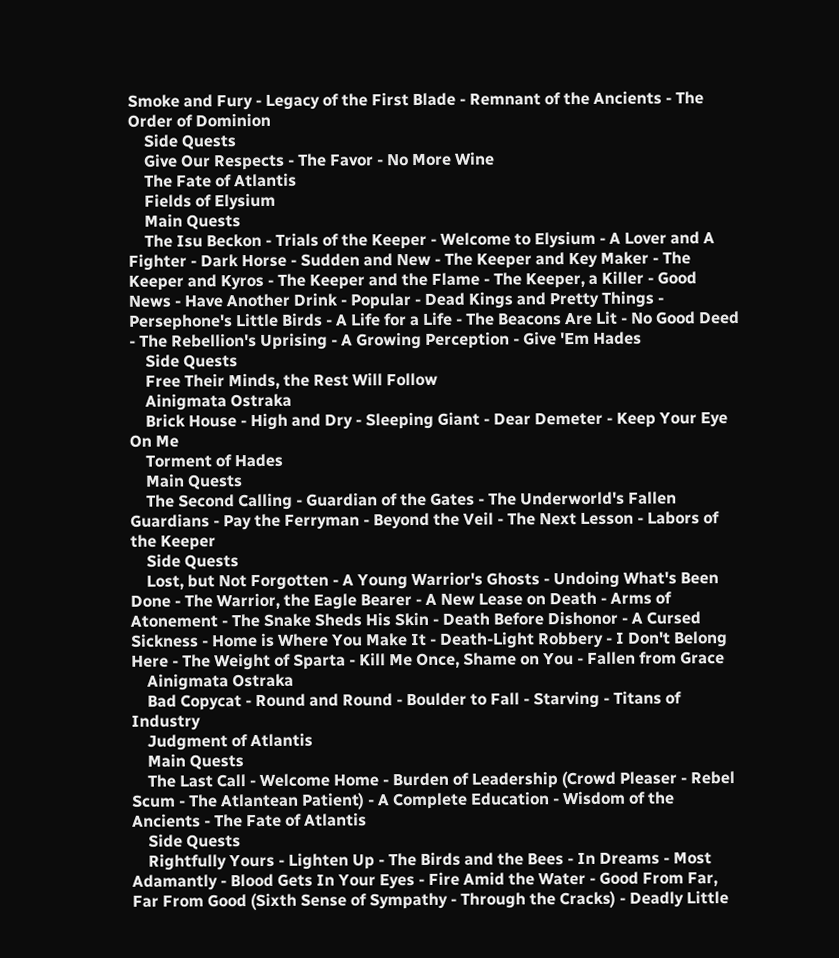Smoke and Fury - Legacy of the First Blade - Remnant of the Ancients - The Order of Dominion
    Side Quests
    Give Our Respects - The Favor - No More Wine
    The Fate of Atlantis
    Fields of Elysium
    Main Quests
    The Isu Beckon - Trials of the Keeper - Welcome to Elysium - A Lover and A Fighter - Dark Horse - Sudden and New - The Keeper and Key Maker - The Keeper and Kyros - The Keeper and the Flame - The Keeper, a Killer - Good News - Have Another Drink - Popular - Dead Kings and Pretty Things - Persephone's Little Birds - A Life for a Life - The Beacons Are Lit - No Good Deed - The Rebellion's Uprising - A Growing Perception - Give 'Em Hades
    Side Quests
    Free Their Minds, the Rest Will Follow
    Ainigmata Ostraka
    Brick House - High and Dry - Sleeping Giant - Dear Demeter - Keep Your Eye On Me
    Torment of Hades
    Main Quests
    The Second Calling - Guardian of the Gates - The Underworld's Fallen Guardians - Pay the Ferryman - Beyond the Veil - The Next Lesson - Labors of the Keeper
    Side Quests
    Lost, but Not Forgotten - A Young Warrior's Ghosts - Undoing What's Been Done - The Warrior, the Eagle Bearer - A New Lease on Death - Arms of Atonement - The Snake Sheds His Skin - Death Before Dishonor - A Cursed Sickness - Home is Where You Make It - Death-Light Robbery - I Don't Belong Here - The Weight of Sparta - Kill Me Once, Shame on You - Fallen from Grace
    Ainigmata Ostraka
    Bad Copycat - Round and Round - Boulder to Fall - Starving - Titans of Industry
    Judgment of Atlantis
    Main Quests
    The Last Call - Welcome Home - Burden of Leadership (Crowd Pleaser - Rebel Scum - The Atlantean Patient) - A Complete Education - Wisdom of the Ancients - The Fate of Atlantis
    Side Quests
    Rightfully Yours - Lighten Up - The Birds and the Bees - In Dreams - Most Adamantly - Blood Gets In Your Eyes - Fire Amid the Water - Good From Far, Far From Good (Sixth Sense of Sympathy - Through the Cracks) - Deadly Little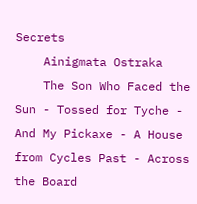Secrets
    Ainigmata Ostraka
    The Son Who Faced the Sun - Tossed for Tyche - And My Pickaxe - A House from Cycles Past - Across the Board